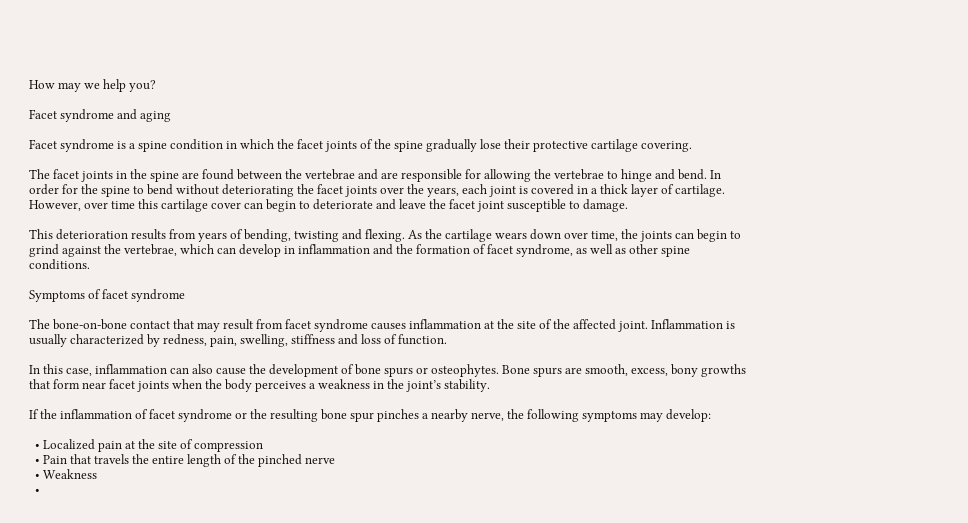How may we help you?

Facet syndrome and aging

Facet syndrome is a spine condition in which the facet joints of the spine gradually lose their protective cartilage covering.

The facet joints in the spine are found between the vertebrae and are responsible for allowing the vertebrae to hinge and bend. In order for the spine to bend without deteriorating the facet joints over the years, each joint is covered in a thick layer of cartilage. However, over time this cartilage cover can begin to deteriorate and leave the facet joint susceptible to damage.

This deterioration results from years of bending, twisting and flexing. As the cartilage wears down over time, the joints can begin to grind against the vertebrae, which can develop in inflammation and the formation of facet syndrome, as well as other spine conditions.

Symptoms of facet syndrome

The bone-on-bone contact that may result from facet syndrome causes inflammation at the site of the affected joint. Inflammation is usually characterized by redness, pain, swelling, stiffness and loss of function.

In this case, inflammation can also cause the development of bone spurs or osteophytes. Bone spurs are smooth, excess, bony growths that form near facet joints when the body perceives a weakness in the joint’s stability.

If the inflammation of facet syndrome or the resulting bone spur pinches a nearby nerve, the following symptoms may develop:

  • Localized pain at the site of compression
  • Pain that travels the entire length of the pinched nerve
  • Weakness
  •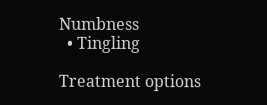Numbness
  • Tingling

Treatment options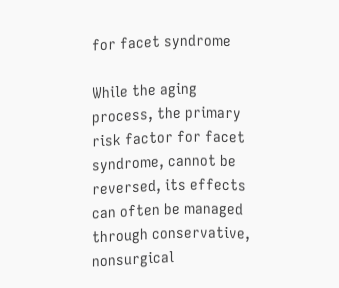for facet syndrome

While the aging process, the primary risk factor for facet syndrome, cannot be reversed, its effects can often be managed through conservative, nonsurgical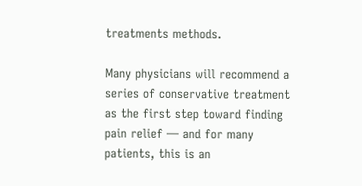treatments methods.

Many physicians will recommend a series of conservative treatment as the first step toward finding pain relief — and for many patients, this is an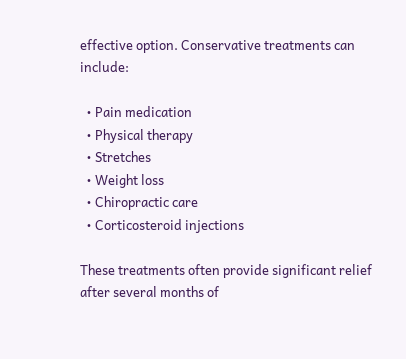effective option. Conservative treatments can include:

  • Pain medication
  • Physical therapy
  • Stretches
  • Weight loss
  • Chiropractic care
  • Corticosteroid injections

These treatments often provide significant relief after several months of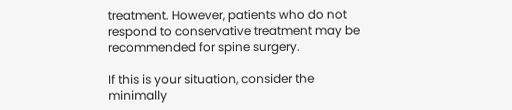treatment. However, patients who do not respond to conservative treatment may be recommended for spine surgery.

If this is your situation, consider the minimally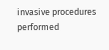invasive procedures performed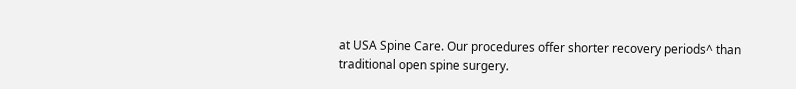at USA Spine Care. Our procedures offer shorter recovery periods^ than traditional open spine surgery.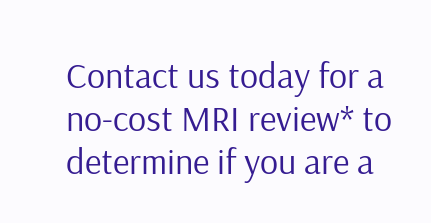Contact us today for a no-cost MRI review* to determine if you are a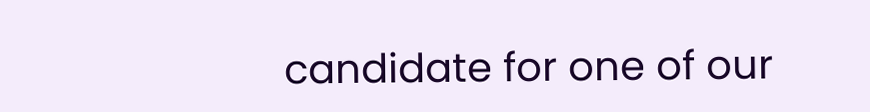candidate for one of our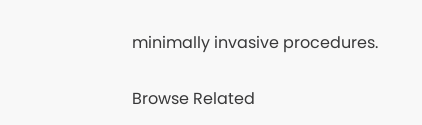minimally invasive procedures.

Browse Related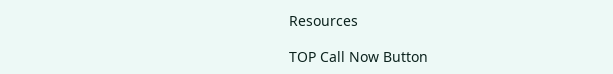Resources

TOP Call Now Button